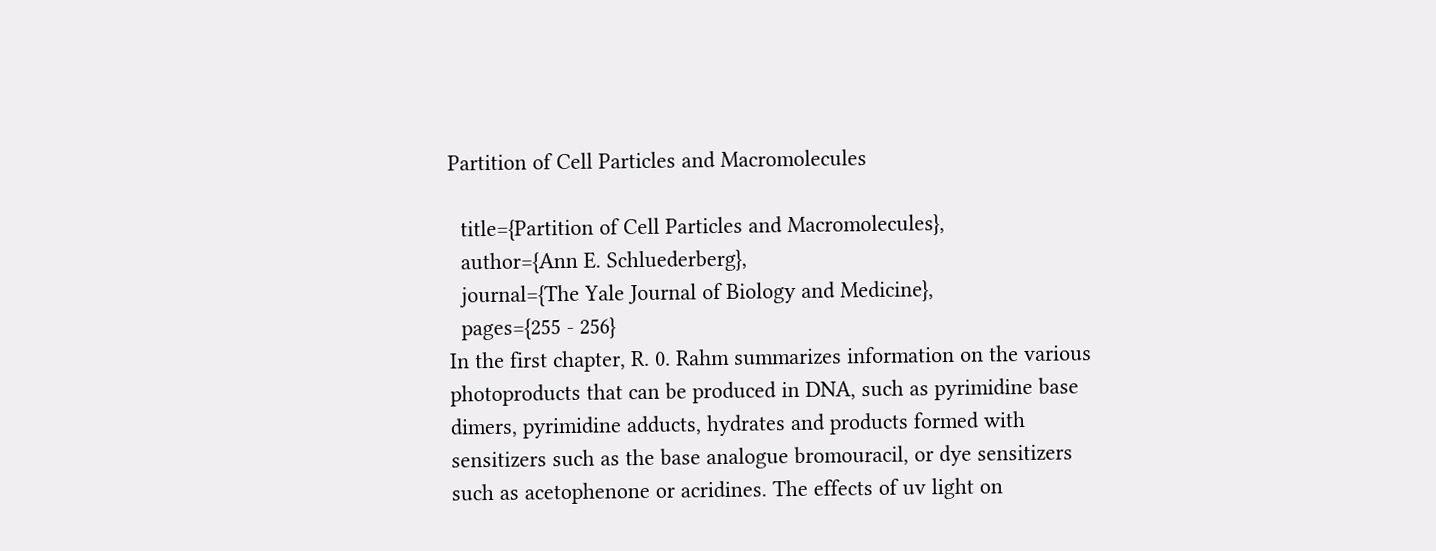Partition of Cell Particles and Macromolecules

  title={Partition of Cell Particles and Macromolecules},
  author={Ann E. Schluederberg},
  journal={The Yale Journal of Biology and Medicine},
  pages={255 - 256}
In the first chapter, R. 0. Rahm summarizes information on the various photoproducts that can be produced in DNA, such as pyrimidine base dimers, pyrimidine adducts, hydrates and products formed with sensitizers such as the base analogue bromouracil, or dye sensitizers such as acetophenone or acridines. The effects of uv light on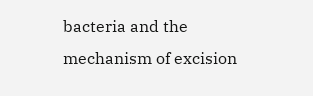bacteria and the mechanism of excision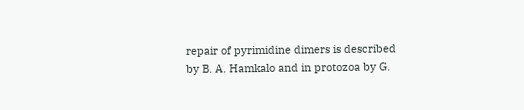repair of pyrimidine dimers is described by B. A. Hamkalo and in protozoa by G.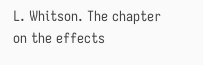L. Whitson. The chapter on the effects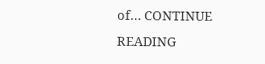of… CONTINUE READING